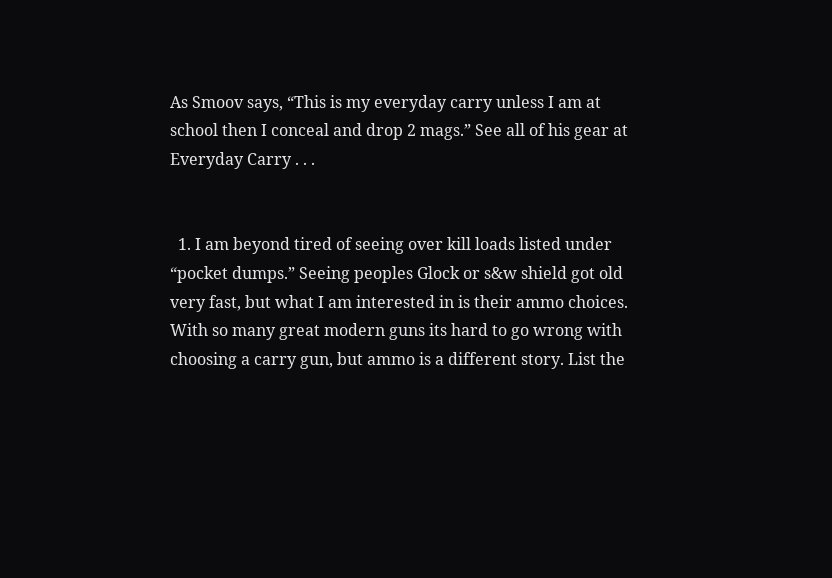As Smoov says, “This is my everyday carry unless I am at school then I conceal and drop 2 mags.” See all of his gear at Everyday Carry . . .


  1. I am beyond tired of seeing over kill loads listed under “pocket dumps.” Seeing peoples Glock or s&w shield got old very fast, but what I am interested in is their ammo choices. With so many great modern guns its hard to go wrong with choosing a carry gun, but ammo is a different story. List the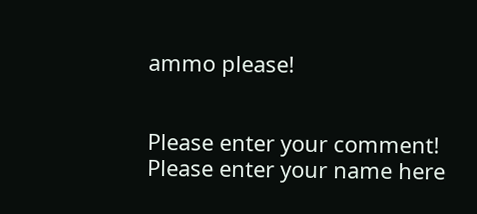ammo please!


Please enter your comment!
Please enter your name here